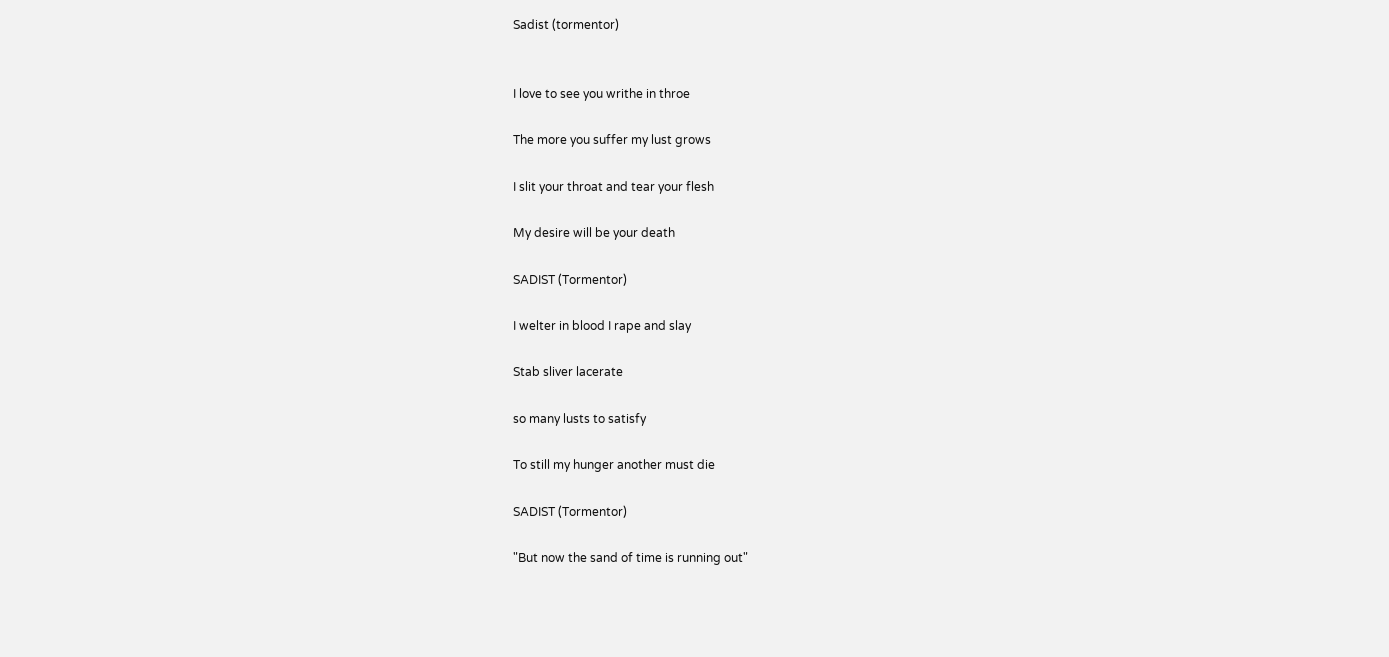Sadist (tormentor)


I love to see you writhe in throe

The more you suffer my lust grows

I slit your throat and tear your flesh

My desire will be your death

SADIST (Tormentor)

I welter in blood I rape and slay

Stab sliver lacerate

so many lusts to satisfy

To still my hunger another must die

SADIST (Tormentor)

"But now the sand of time is running out"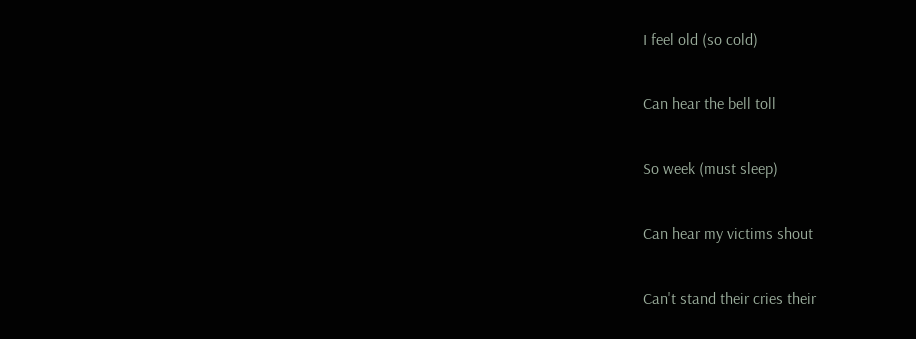I feel old (so cold)

Can hear the bell toll

So week (must sleep)

Can hear my victims shout

Can't stand their cries their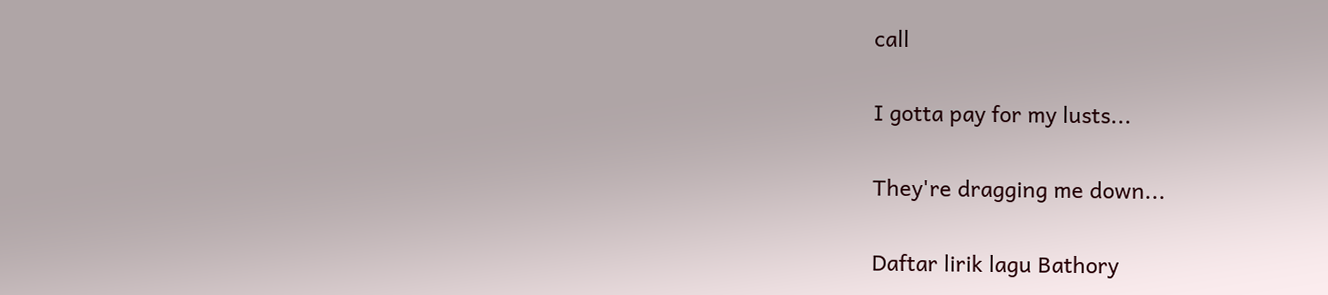call

I gotta pay for my lusts...

They're dragging me down...

Daftar lirik lagu Bathory